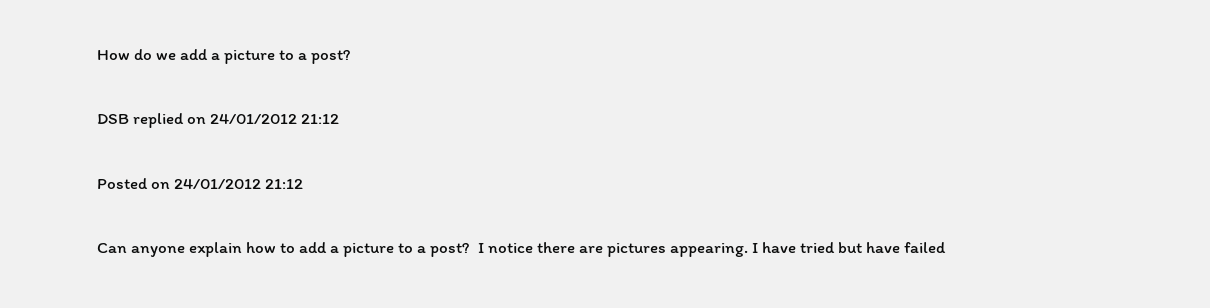How do we add a picture to a post?

DSB replied on 24/01/2012 21:12

Posted on 24/01/2012 21:12

Can anyone explain how to add a picture to a post?  I notice there are pictures appearing. I have tried but have failed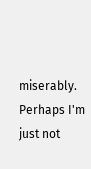miserably.  Perhaps I'm just not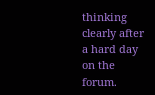thinking clearly after a hard day on the forum.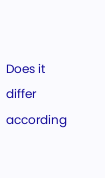Does it differ according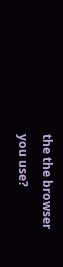the the browser you use?